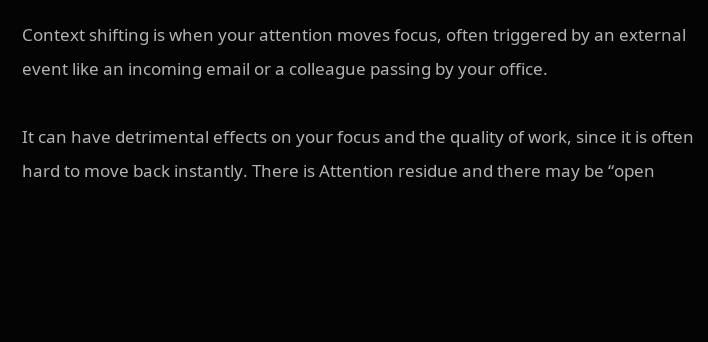Context shifting is when your attention moves focus, often triggered by an external event like an incoming email or a colleague passing by your office.

It can have detrimental effects on your focus and the quality of work, since it is often hard to move back instantly. There is Attention residue and there may be “open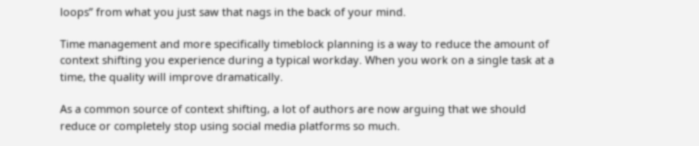loops” from what you just saw that nags in the back of your mind.

Time management and more specifically timeblock planning is a way to reduce the amount of context shifting you experience during a typical workday. When you work on a single task at a time, the quality will improve dramatically.

As a common source of context shifting, a lot of authors are now arguing that we should reduce or completely stop using social media platforms so much.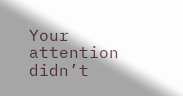Your attention didn’t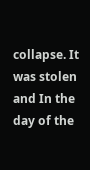collapse. It was stolen and In the day of the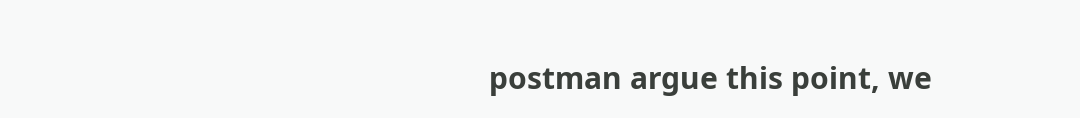postman argue this point, we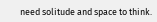need solitude and space to think.